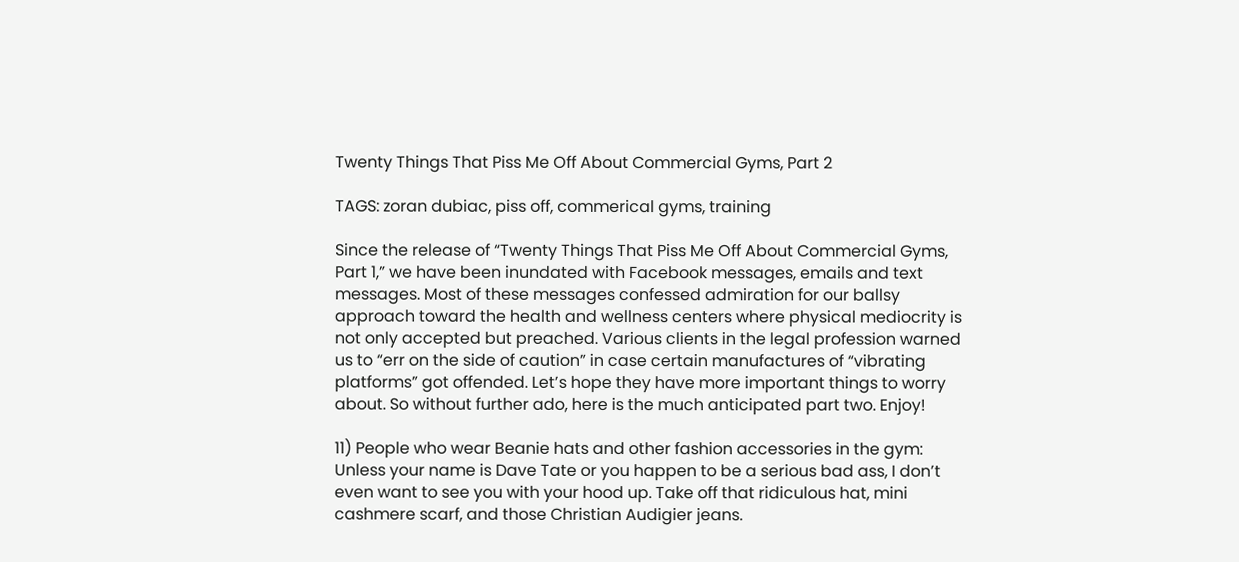Twenty Things That Piss Me Off About Commercial Gyms, Part 2

TAGS: zoran dubiac, piss off, commerical gyms, training

Since the release of “Twenty Things That Piss Me Off About Commercial Gyms, Part 1,” we have been inundated with Facebook messages, emails and text messages. Most of these messages confessed admiration for our ballsy approach toward the health and wellness centers where physical mediocrity is not only accepted but preached. Various clients in the legal profession warned us to “err on the side of caution” in case certain manufactures of “vibrating platforms” got offended. Let’s hope they have more important things to worry about. So without further ado, here is the much anticipated part two. Enjoy!

11) People who wear Beanie hats and other fashion accessories in the gym: Unless your name is Dave Tate or you happen to be a serious bad ass, I don’t even want to see you with your hood up. Take off that ridiculous hat, mini cashmere scarf, and those Christian Audigier jeans.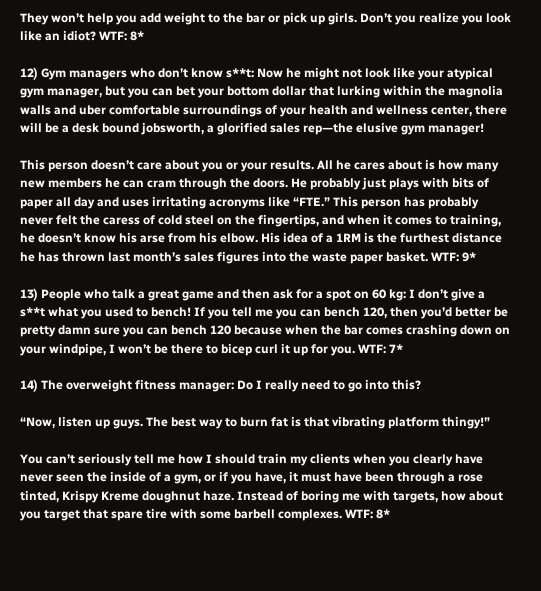They won’t help you add weight to the bar or pick up girls. Don’t you realize you look like an idiot? WTF: 8*

12) Gym managers who don’t know s**t: Now he might not look like your atypical gym manager, but you can bet your bottom dollar that lurking within the magnolia walls and uber comfortable surroundings of your health and wellness center, there will be a desk bound jobsworth, a glorified sales rep—the elusive gym manager!

This person doesn’t care about you or your results. All he cares about is how many new members he can cram through the doors. He probably just plays with bits of paper all day and uses irritating acronyms like “FTE.” This person has probably never felt the caress of cold steel on the fingertips, and when it comes to training, he doesn’t know his arse from his elbow. His idea of a 1RM is the furthest distance he has thrown last month’s sales figures into the waste paper basket. WTF: 9*

13) People who talk a great game and then ask for a spot on 60 kg: I don’t give a s**t what you used to bench! If you tell me you can bench 120, then you’d better be pretty damn sure you can bench 120 because when the bar comes crashing down on your windpipe, I won’t be there to bicep curl it up for you. WTF: 7*

14) The overweight fitness manager: Do I really need to go into this?

“Now, listen up guys. The best way to burn fat is that vibrating platform thingy!”

You can’t seriously tell me how I should train my clients when you clearly have never seen the inside of a gym, or if you have, it must have been through a rose tinted, Krispy Kreme doughnut haze. Instead of boring me with targets, how about you target that spare tire with some barbell complexes. WTF: 8*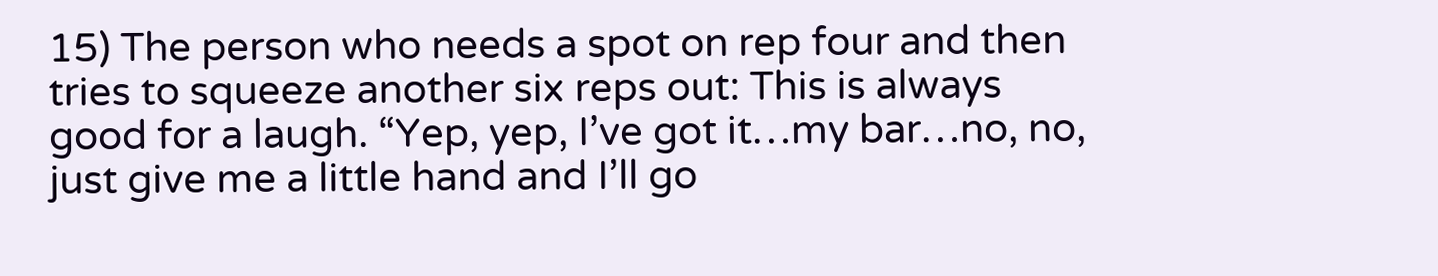15) The person who needs a spot on rep four and then tries to squeeze another six reps out: This is always good for a laugh. “Yep, yep, I’ve got it…my bar…no, no, just give me a little hand and I’ll go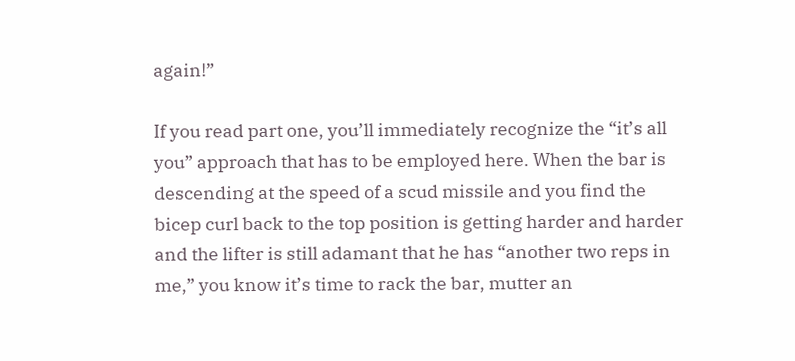again!”

If you read part one, you’ll immediately recognize the “it’s all you” approach that has to be employed here. When the bar is descending at the speed of a scud missile and you find the bicep curl back to the top position is getting harder and harder and the lifter is still adamant that he has “another two reps in me,” you know it’s time to rack the bar, mutter an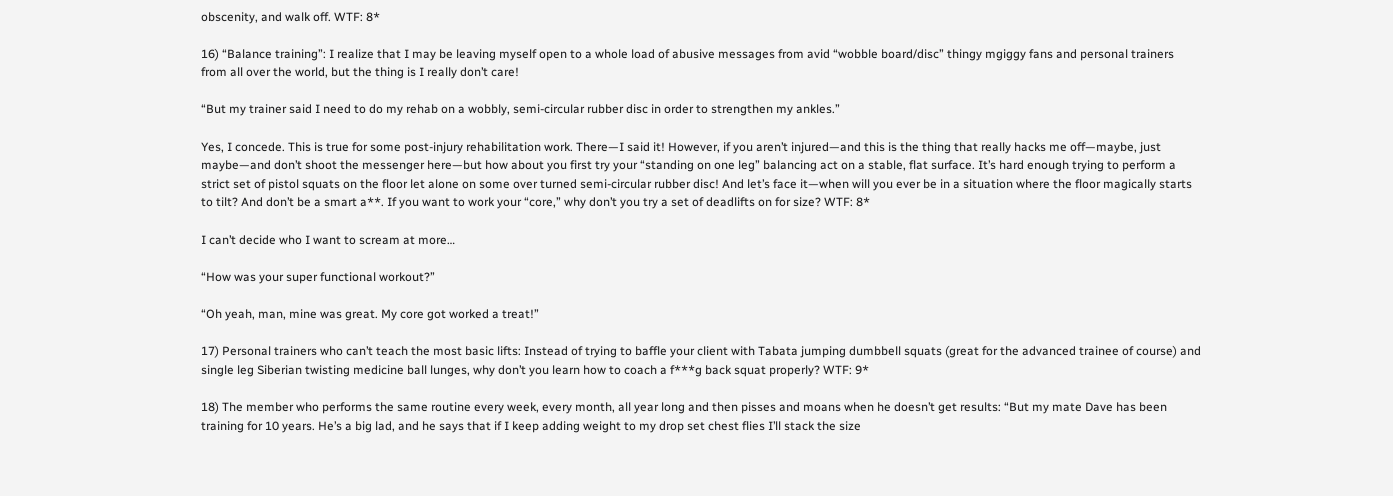obscenity, and walk off. WTF: 8*

16) “Balance training”: I realize that I may be leaving myself open to a whole load of abusive messages from avid “wobble board/disc” thingy mgiggy fans and personal trainers from all over the world, but the thing is I really don’t care!

“But my trainer said I need to do my rehab on a wobbly, semi-circular rubber disc in order to strengthen my ankles.”

Yes, I concede. This is true for some post-injury rehabilitation work. There—I said it! However, if you aren’t injured—and this is the thing that really hacks me off—maybe, just maybe—and don’t shoot the messenger here—but how about you first try your “standing on one leg” balancing act on a stable, flat surface. It’s hard enough trying to perform a strict set of pistol squats on the floor let alone on some over turned semi-circular rubber disc! And let’s face it—when will you ever be in a situation where the floor magically starts to tilt? And don’t be a smart a**. If you want to work your “core,” why don’t you try a set of deadlifts on for size? WTF: 8*

I can’t decide who I want to scream at more…

“How was your super functional workout?”

“Oh yeah, man, mine was great. My core got worked a treat!”

17) Personal trainers who can’t teach the most basic lifts: Instead of trying to baffle your client with Tabata jumping dumbbell squats (great for the advanced trainee of course) and single leg Siberian twisting medicine ball lunges, why don’t you learn how to coach a f***g back squat properly? WTF: 9*

18) The member who performs the same routine every week, every month, all year long and then pisses and moans when he doesn’t get results: “But my mate Dave has been training for 10 years. He’s a big lad, and he says that if I keep adding weight to my drop set chest flies I’ll stack the size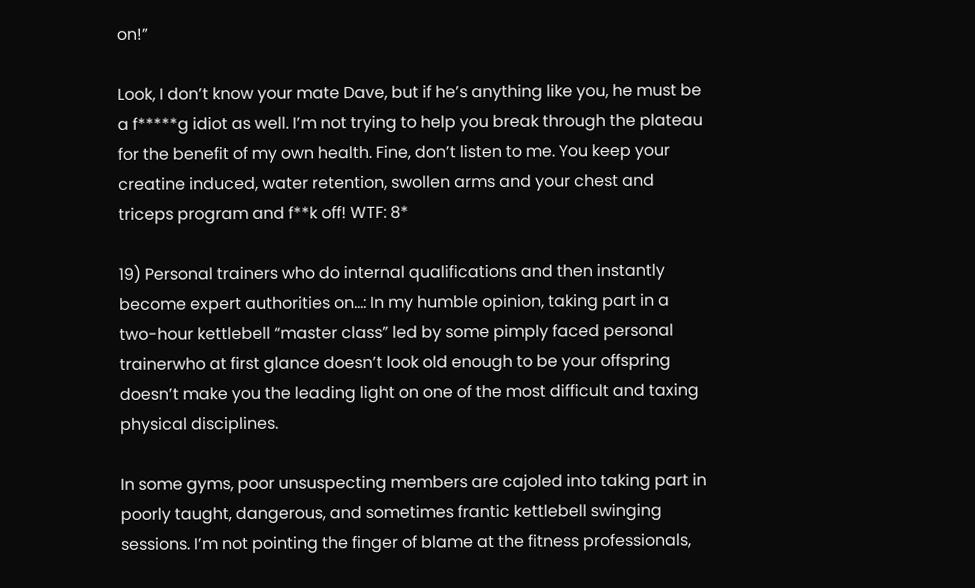on!”

Look, I don’t know your mate Dave, but if he’s anything like you, he must be a f*****g idiot as well. I’m not trying to help you break through the plateau for the benefit of my own health. Fine, don’t listen to me. You keep your creatine induced, water retention, swollen arms and your chest and triceps program and f**k off! WTF: 8*

19) Personal trainers who do internal qualifications and then instantly become expert authorities on…: In my humble opinion, taking part in a two-hour kettlebell “master class” led by some pimply faced personal trainerwho at first glance doesn’t look old enough to be your offspring doesn’t make you the leading light on one of the most difficult and taxing physical disciplines.

In some gyms, poor unsuspecting members are cajoled into taking part in poorly taught, dangerous, and sometimes frantic kettlebell swinging sessions. I’m not pointing the finger of blame at the fitness professionals,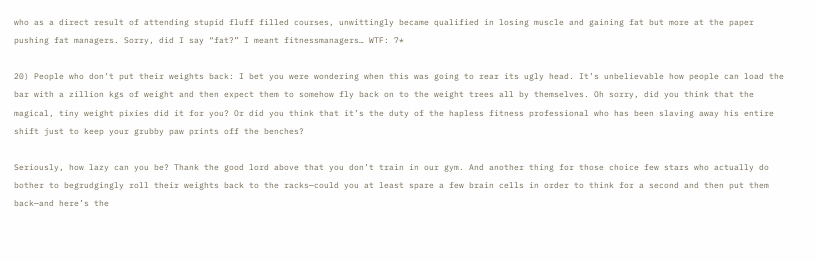who as a direct result of attending stupid fluff filled courses, unwittingly became qualified in losing muscle and gaining fat but more at the paper pushing fat managers. Sorry, did I say “fat?” I meant fitnessmanagers… WTF: 7*

20) People who don’t put their weights back: I bet you were wondering when this was going to rear its ugly head. It’s unbelievable how people can load the bar with a zillion kgs of weight and then expect them to somehow fly back on to the weight trees all by themselves. Oh sorry, did you think that the magical, tiny weight pixies did it for you? Or did you think that it’s the duty of the hapless fitness professional who has been slaving away his entire shift just to keep your grubby paw prints off the benches?

Seriously, how lazy can you be? Thank the good lord above that you don’t train in our gym. And another thing for those choice few stars who actually do bother to begrudgingly roll their weights back to the racks—could you at least spare a few brain cells in order to think for a second and then put them back—and here’s the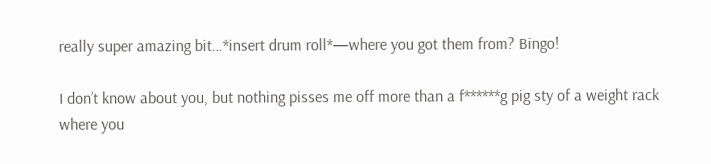really super amazing bit…*insert drum roll*—where you got them from? Bingo!

I don’t know about you, but nothing pisses me off more than a f******g pig sty of a weight rack where you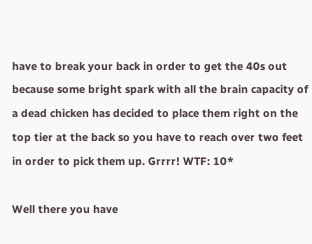have to break your back in order to get the 40s out because some bright spark with all the brain capacity of a dead chicken has decided to place them right on the top tier at the back so you have to reach over two feet in order to pick them up. Grrrr! WTF: 10*

Well there you have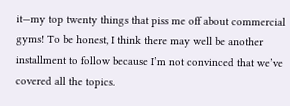it—my top twenty things that piss me off about commercial gyms! To be honest, I think there may well be another installment to follow because I’m not convinced that we’ve covered all the topics.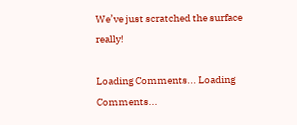We’ve just scratched the surface really!

Loading Comments... Loading Comments...